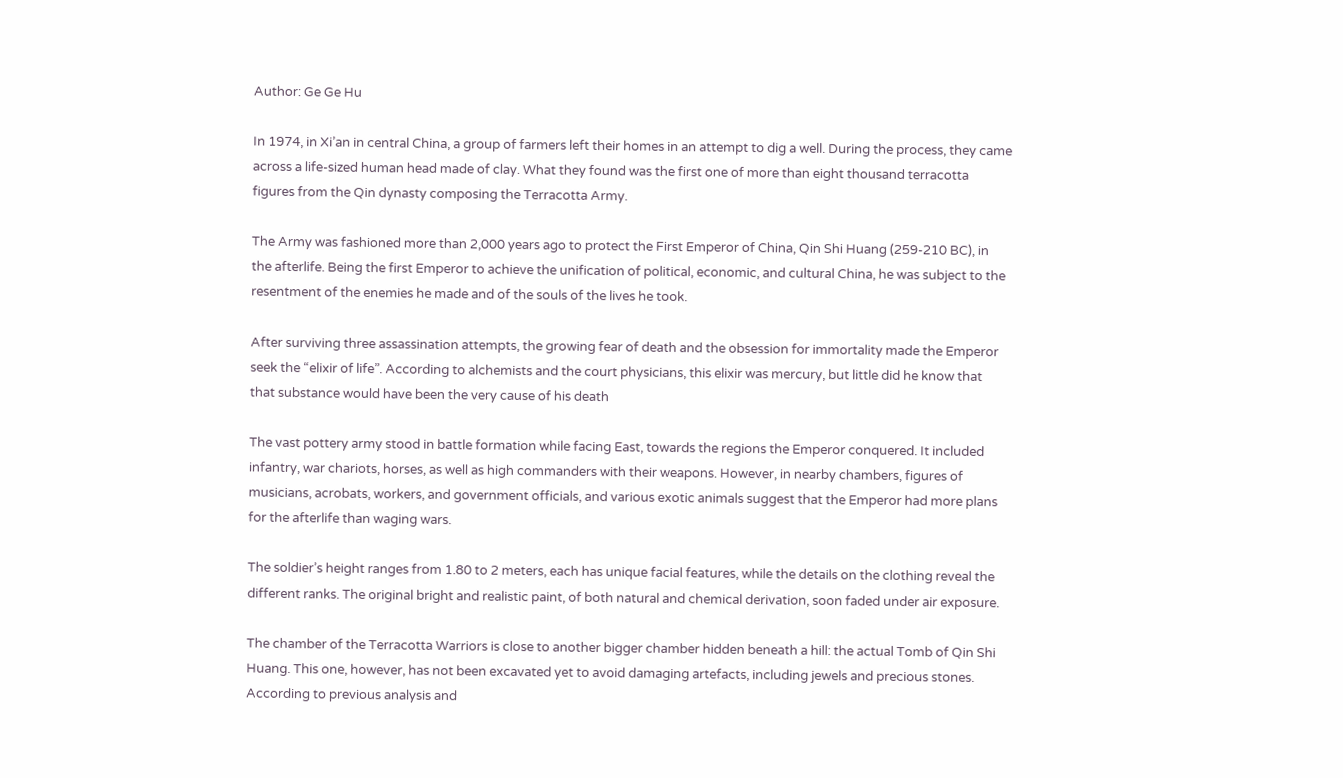Author: Ge Ge Hu

In 1974, in Xi’an in central China, a group of farmers left their homes in an attempt to dig a well. During the process, they came across a life-sized human head made of clay. What they found was the first one of more than eight thousand terracotta figures from the Qin dynasty composing the Terracotta Army.

The Army was fashioned more than 2,000 years ago to protect the First Emperor of China, Qin Shi Huang (259-210 BC), in the afterlife. Being the first Emperor to achieve the unification of political, economic, and cultural China, he was subject to the resentment of the enemies he made and of the souls of the lives he took.

After surviving three assassination attempts, the growing fear of death and the obsession for immortality made the Emperor seek the “elixir of life”. According to alchemists and the court physicians, this elixir was mercury, but little did he know that that substance would have been the very cause of his death

The vast pottery army stood in battle formation while facing East, towards the regions the Emperor conquered. It included infantry, war chariots, horses, as well as high commanders with their weapons. However, in nearby chambers, figures of musicians, acrobats, workers, and government officials, and various exotic animals suggest that the Emperor had more plans for the afterlife than waging wars.

The soldier’s height ranges from 1.80 to 2 meters, each has unique facial features, while the details on the clothing reveal the different ranks. The original bright and realistic paint, of both natural and chemical derivation, soon faded under air exposure.

The chamber of the Terracotta Warriors is close to another bigger chamber hidden beneath a hill: the actual Tomb of Qin Shi Huang. This one, however, has not been excavated yet to avoid damaging artefacts, including jewels and precious stones. According to previous analysis and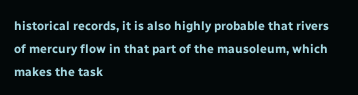historical records, it is also highly probable that rivers of mercury flow in that part of the mausoleum, which makes the task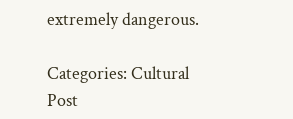extremely dangerous.

Categories: Cultural Post